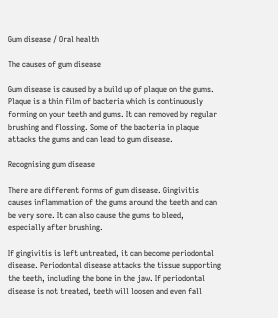Gum disease / Oral health

The causes of gum disease

Gum disease is caused by a build up of plaque on the gums. Plaque is a thin film of bacteria which is continuously forming on your teeth and gums. It can removed by regular brushing and flossing. Some of the bacteria in plaque attacks the gums and can lead to gum disease.

Recognising gum disease

There are different forms of gum disease. Gingivitis causes inflammation of the gums around the teeth and can be very sore. It can also cause the gums to bleed, especially after brushing.

If gingivitis is left untreated, it can become periodontal disease. Periodontal disease attacks the tissue supporting the teeth, including the bone in the jaw. If periodontal disease is not treated, teeth will loosen and even fall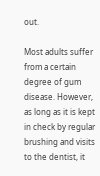out.

Most adults suffer from a certain degree of gum disease. However, as long as it is kept in check by regular brushing and visits to the dentist, it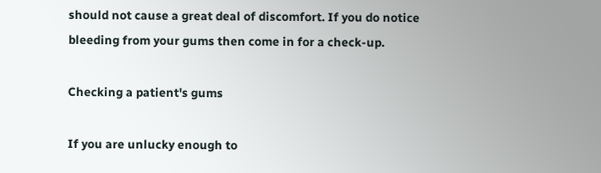should not cause a great deal of discomfort. If you do notice bleeding from your gums then come in for a check-up.

Checking a patient's gums

If you are unlucky enough to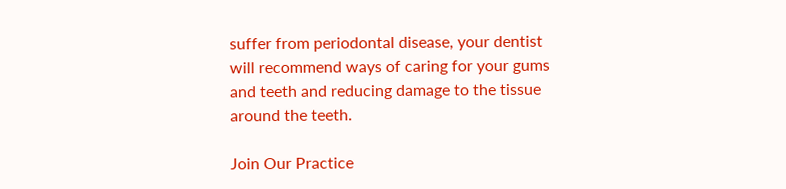suffer from periodontal disease, your dentist will recommend ways of caring for your gums and teeth and reducing damage to the tissue around the teeth.

Join Our Practice